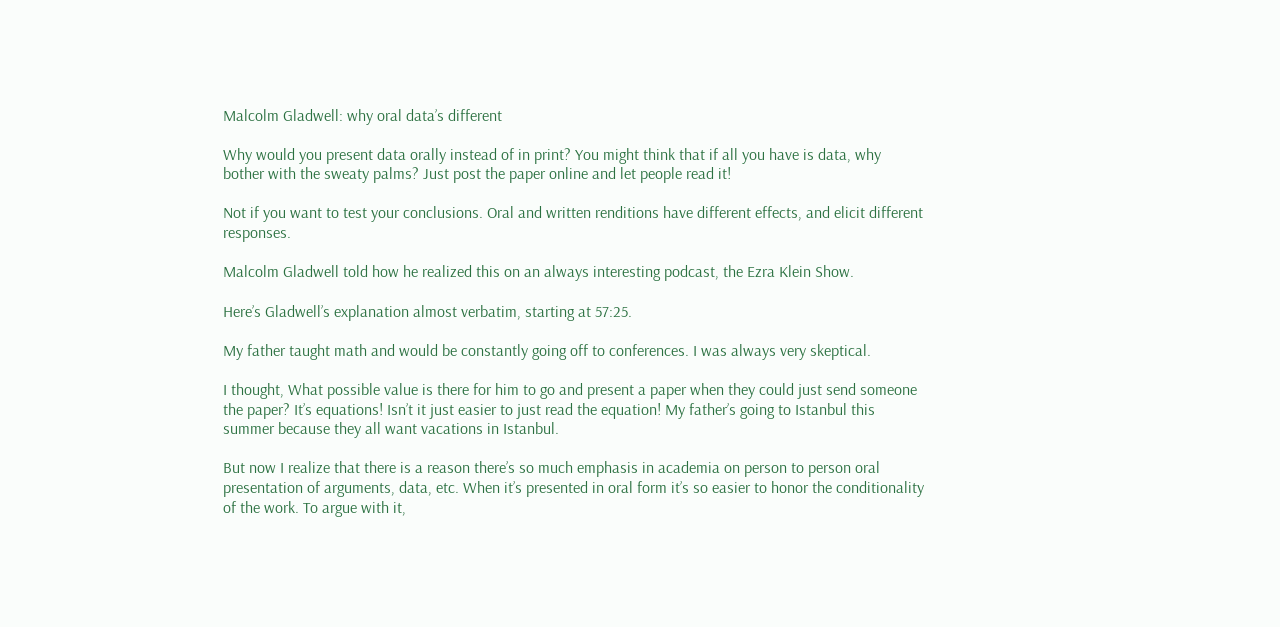Malcolm Gladwell: why oral data’s different

Why would you present data orally instead of in print? You might think that if all you have is data, why bother with the sweaty palms? Just post the paper online and let people read it!

Not if you want to test your conclusions. Oral and written renditions have different effects, and elicit different responses.

Malcolm Gladwell told how he realized this on an always interesting podcast, the Ezra Klein Show.

Here’s Gladwell’s explanation almost verbatim, starting at 57:25.

My father taught math and would be constantly going off to conferences. I was always very skeptical.

I thought, What possible value is there for him to go and present a paper when they could just send someone the paper? It’s equations! Isn’t it just easier to just read the equation! My father’s going to Istanbul this summer because they all want vacations in Istanbul.

But now I realize that there is a reason there’s so much emphasis in academia on person to person oral presentation of arguments, data, etc. When it’s presented in oral form it’s so easier to honor the conditionality of the work. To argue with it,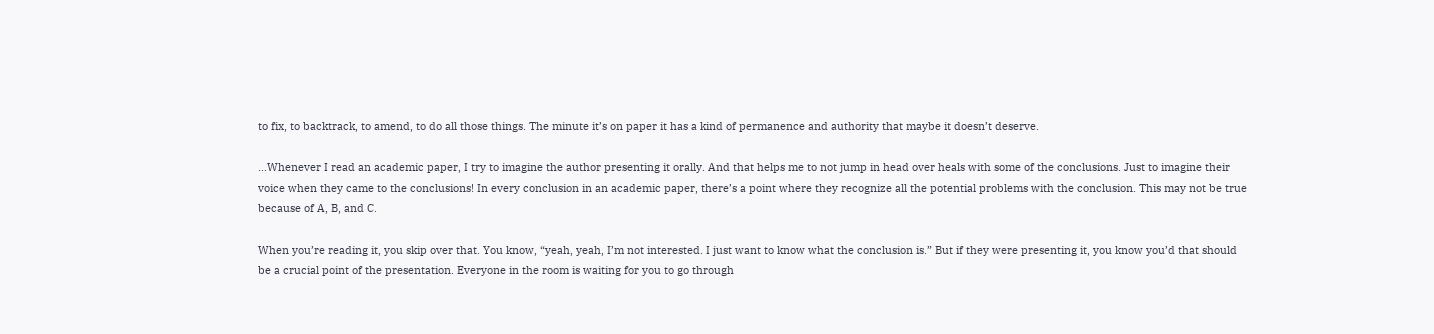to fix, to backtrack, to amend, to do all those things. The minute it’s on paper it has a kind of permanence and authority that maybe it doesn’t deserve.

…Whenever I read an academic paper, I try to imagine the author presenting it orally. And that helps me to not jump in head over heals with some of the conclusions. Just to imagine their voice when they came to the conclusions! In every conclusion in an academic paper, there’s a point where they recognize all the potential problems with the conclusion. This may not be true because of A, B, and C.

When you’re reading it, you skip over that. You know, “yeah, yeah, I’m not interested. I just want to know what the conclusion is.” But if they were presenting it, you know you’d that should be a crucial point of the presentation. Everyone in the room is waiting for you to go through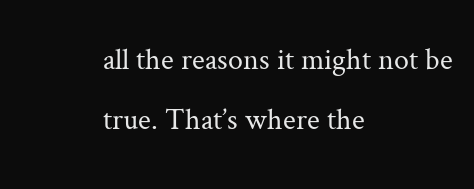all the reasons it might not be true. That’s where the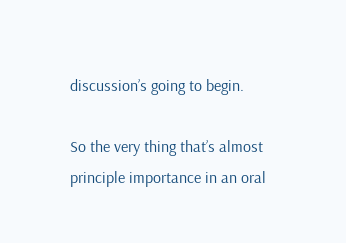discussion’s going to begin.

So the very thing that’s almost principle importance in an oral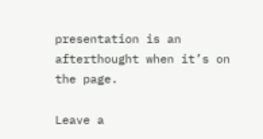presentation is an afterthought when it’s on the page.

Leave a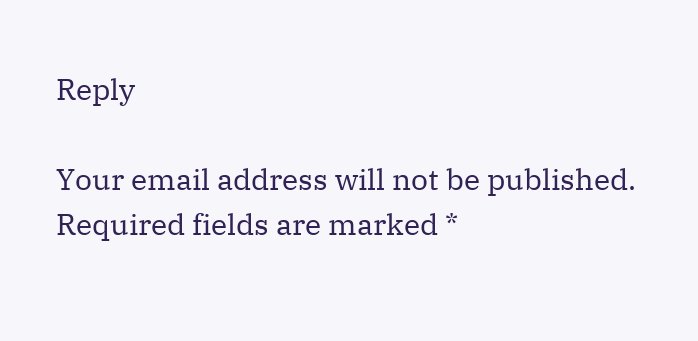Reply

Your email address will not be published. Required fields are marked *